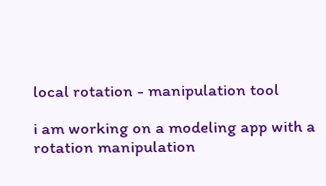local rotation - manipulation tool

i am working on a modeling app with a rotation manipulation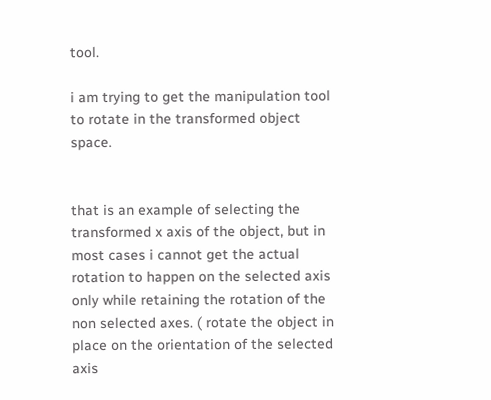tool.

i am trying to get the manipulation tool to rotate in the transformed object space.


that is an example of selecting the transformed x axis of the object, but in most cases i cannot get the actual rotation to happen on the selected axis only while retaining the rotation of the non selected axes. ( rotate the object in place on the orientation of the selected axis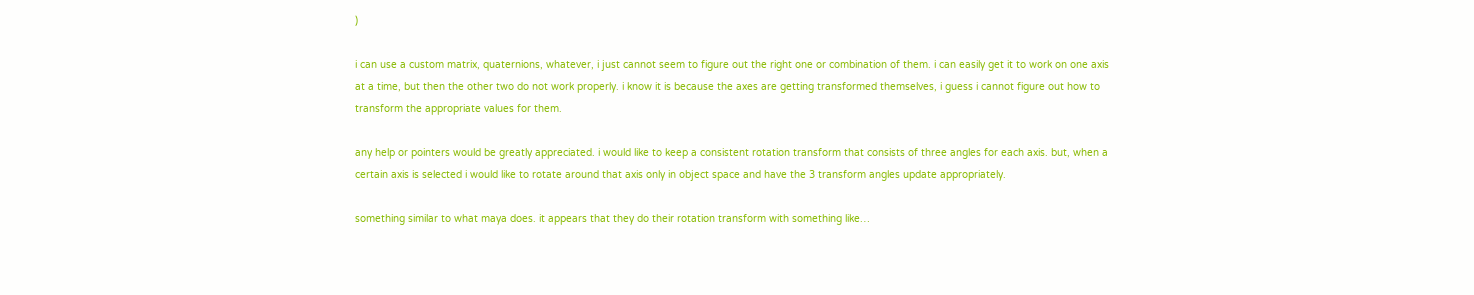)

i can use a custom matrix, quaternions, whatever, i just cannot seem to figure out the right one or combination of them. i can easily get it to work on one axis at a time, but then the other two do not work properly. i know it is because the axes are getting transformed themselves, i guess i cannot figure out how to transform the appropriate values for them.

any help or pointers would be greatly appreciated. i would like to keep a consistent rotation transform that consists of three angles for each axis. but, when a certain axis is selected i would like to rotate around that axis only in object space and have the 3 transform angles update appropriately.

something similar to what maya does. it appears that they do their rotation transform with something like…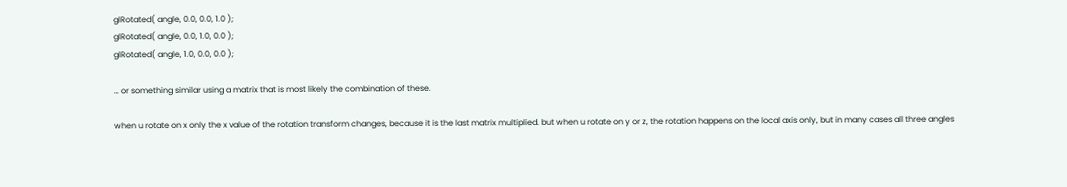glRotated( angle, 0.0, 0.0, 1.0 );
glRotated( angle, 0.0, 1.0, 0.0 );
glRotated( angle, 1.0, 0.0, 0.0 );

… or something similar using a matrix that is most likely the combination of these.

when u rotate on x only the x value of the rotation transform changes, because it is the last matrix multiplied. but when u rotate on y or z, the rotation happens on the local axis only, but in many cases all three angles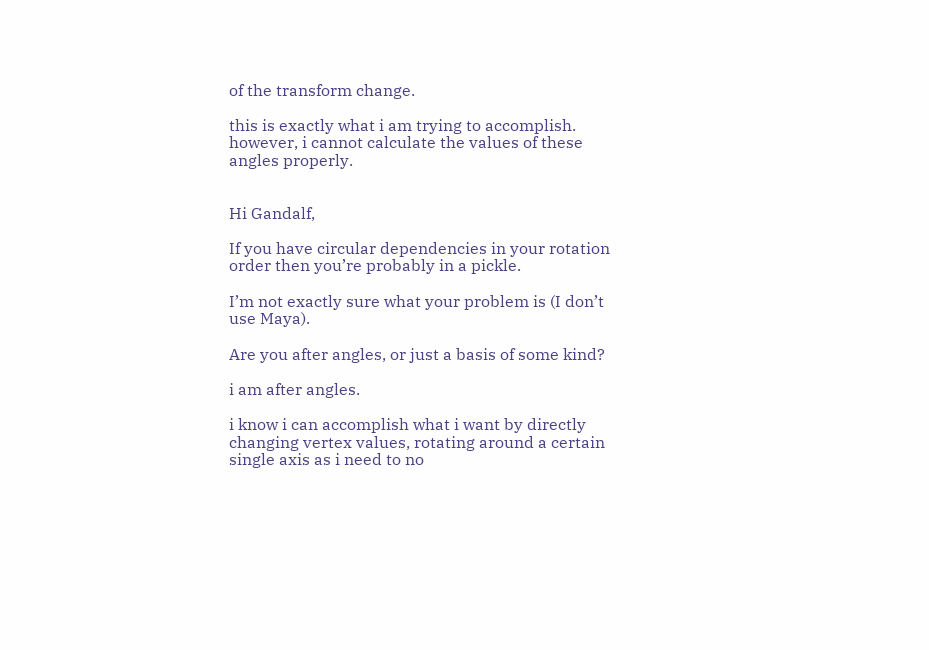of the transform change.

this is exactly what i am trying to accomplish. however, i cannot calculate the values of these angles properly.


Hi Gandalf,

If you have circular dependencies in your rotation order then you’re probably in a pickle.

I’m not exactly sure what your problem is (I don’t use Maya).

Are you after angles, or just a basis of some kind?

i am after angles.

i know i can accomplish what i want by directly changing vertex values, rotating around a certain single axis as i need to no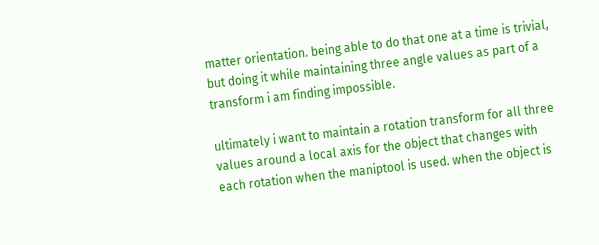matter orientation. being able to do that one at a time is trivial, but doing it while maintaining three angle values as part of a transform i am finding impossible.

ultimately i want to maintain a rotation transform for all three values around a local axis for the object that changes with each rotation when the maniptool is used. when the object is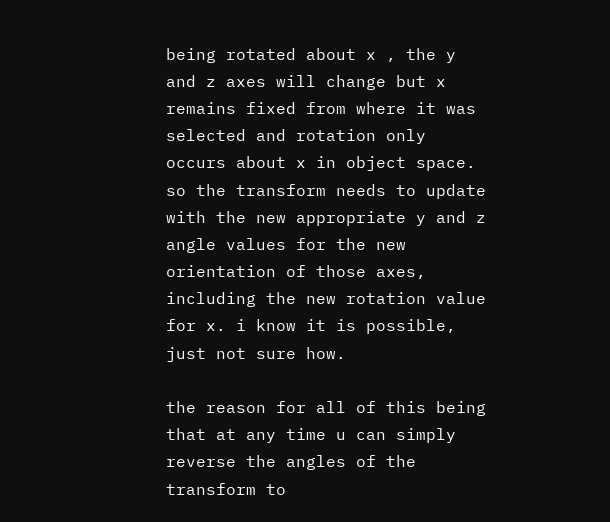being rotated about x , the y and z axes will change but x remains fixed from where it was selected and rotation only occurs about x in object space. so the transform needs to update with the new appropriate y and z angle values for the new orientation of those axes, including the new rotation value for x. i know it is possible, just not sure how.

the reason for all of this being that at any time u can simply reverse the angles of the transform to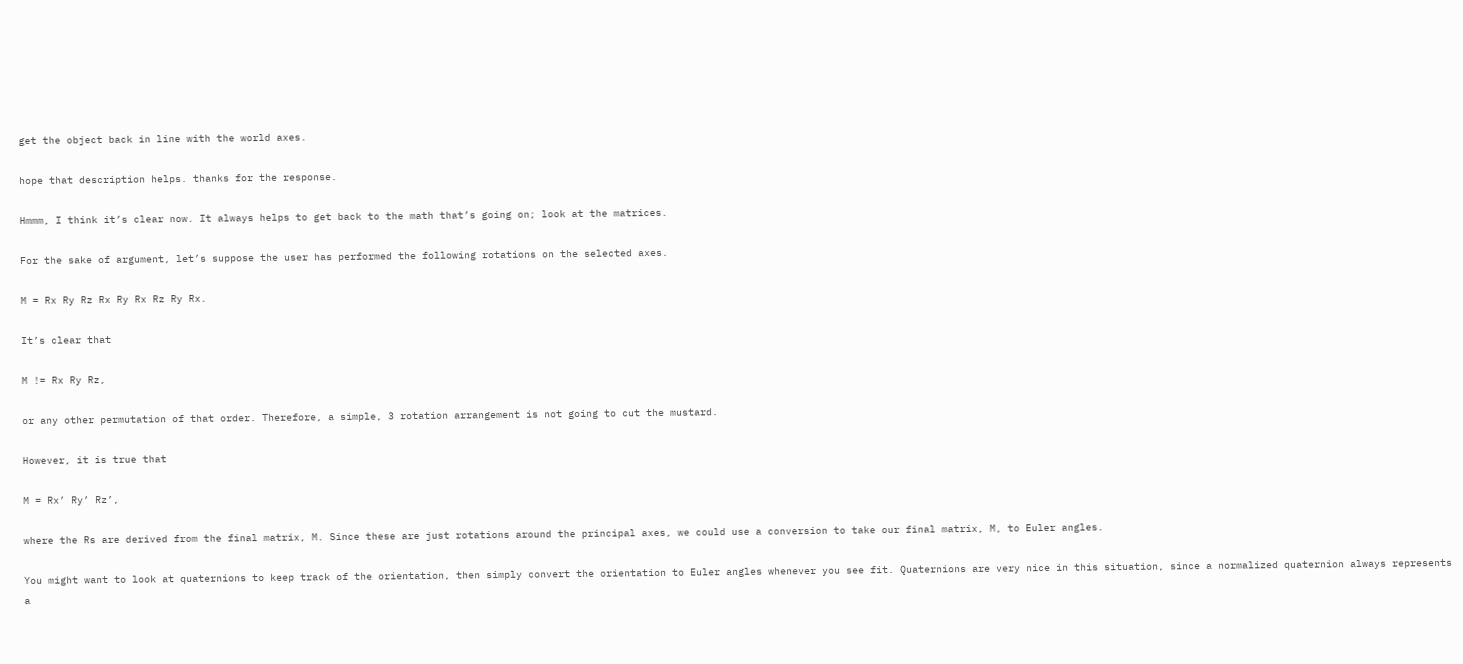get the object back in line with the world axes.

hope that description helps. thanks for the response.

Hmmm, I think it’s clear now. It always helps to get back to the math that’s going on; look at the matrices.

For the sake of argument, let’s suppose the user has performed the following rotations on the selected axes.

M = Rx Ry Rz Rx Ry Rx Rz Ry Rx.

It’s clear that

M != Rx Ry Rz,

or any other permutation of that order. Therefore, a simple, 3 rotation arrangement is not going to cut the mustard.

However, it is true that

M = Rx’ Ry’ Rz’,

where the Rs are derived from the final matrix, M. Since these are just rotations around the principal axes, we could use a conversion to take our final matrix, M, to Euler angles.

You might want to look at quaternions to keep track of the orientation, then simply convert the orientation to Euler angles whenever you see fit. Quaternions are very nice in this situation, since a normalized quaternion always represents a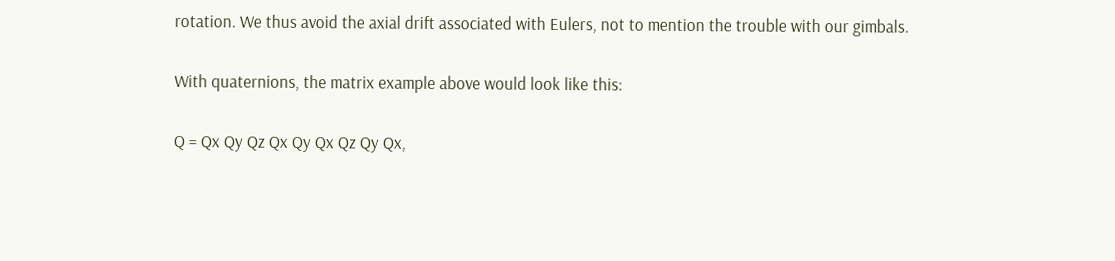rotation. We thus avoid the axial drift associated with Eulers, not to mention the trouble with our gimbals.

With quaternions, the matrix example above would look like this:

Q = Qx Qy Qz Qx Qy Qx Qz Qy Qx,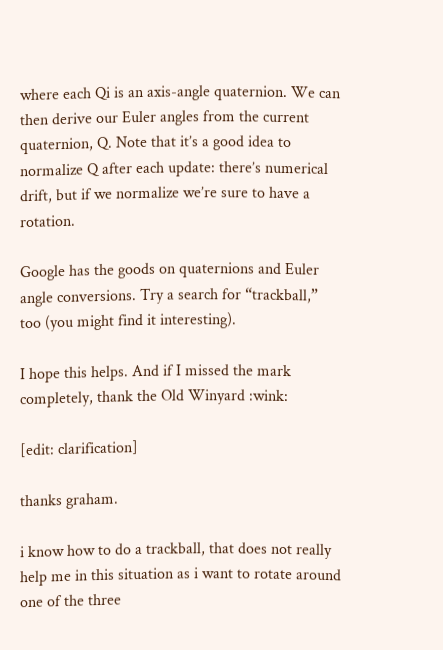where each Qi is an axis-angle quaternion. We can then derive our Euler angles from the current quaternion, Q. Note that it’s a good idea to normalize Q after each update: there’s numerical drift, but if we normalize we’re sure to have a rotation.

Google has the goods on quaternions and Euler angle conversions. Try a search for “trackball,” too (you might find it interesting).

I hope this helps. And if I missed the mark completely, thank the Old Winyard :wink:

[edit: clarification]

thanks graham.

i know how to do a trackball, that does not really help me in this situation as i want to rotate around one of the three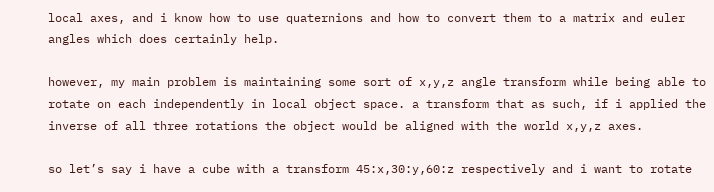local axes, and i know how to use quaternions and how to convert them to a matrix and euler angles which does certainly help.

however, my main problem is maintaining some sort of x,y,z angle transform while being able to rotate on each independently in local object space. a transform that as such, if i applied the inverse of all three rotations the object would be aligned with the world x,y,z axes.

so let’s say i have a cube with a transform 45:x,30:y,60:z respectively and i want to rotate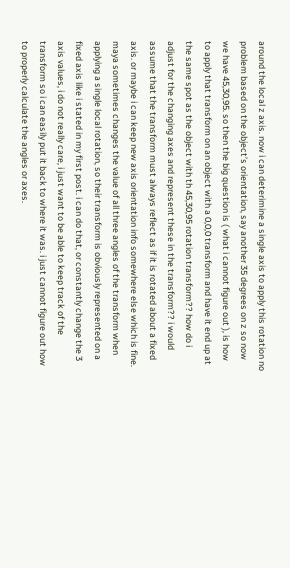around the local z axis. now i can deterimine a single axis to apply this rotation no problem based on the object’s orientation, say another 35 degrees on z so now we have 45,30,95. so then the big question is ( what i cannot figure out ), is how to apply that transform on an object with a 0,0,0 transform and have it end up at the same spot as the object with th 45,30,95 rotation transform?? how do i adjust for the changing axes and represent these in the transform?? i would assume that the transform must always reflect as if it is rotated about a fixed axis. or maybe i can keep new axis orientation info somewhere else which is fine. maya sometimes changes the value of all three angles of the transform when applying a single local rotation, so their transform is obviously represented on a fixed axis like i stated in my first post. i can do that, or constantly change the 3 axis values, i do not really care, i just want to be able to keep track of the transform so i can easily put it back to where it was. i just cannot figure out how to properly calculate the angles or axes.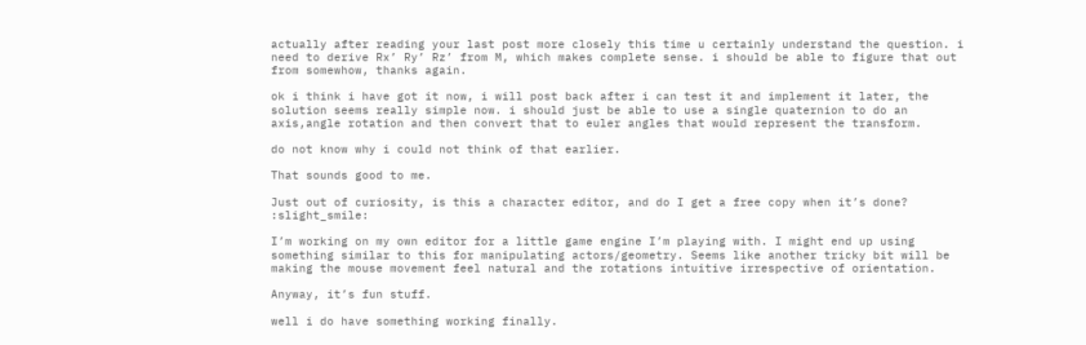actually after reading your last post more closely this time u certainly understand the question. i need to derive Rx’ Ry’ Rz’ from M, which makes complete sense. i should be able to figure that out from somewhow, thanks again.

ok i think i have got it now, i will post back after i can test it and implement it later, the solution seems really simple now. i should just be able to use a single quaternion to do an axis,angle rotation and then convert that to euler angles that would represent the transform.

do not know why i could not think of that earlier.

That sounds good to me.

Just out of curiosity, is this a character editor, and do I get a free copy when it’s done? :slight_smile:

I’m working on my own editor for a little game engine I’m playing with. I might end up using something similar to this for manipulating actors/geometry. Seems like another tricky bit will be making the mouse movement feel natural and the rotations intuitive irrespective of orientation.

Anyway, it’s fun stuff.

well i do have something working finally.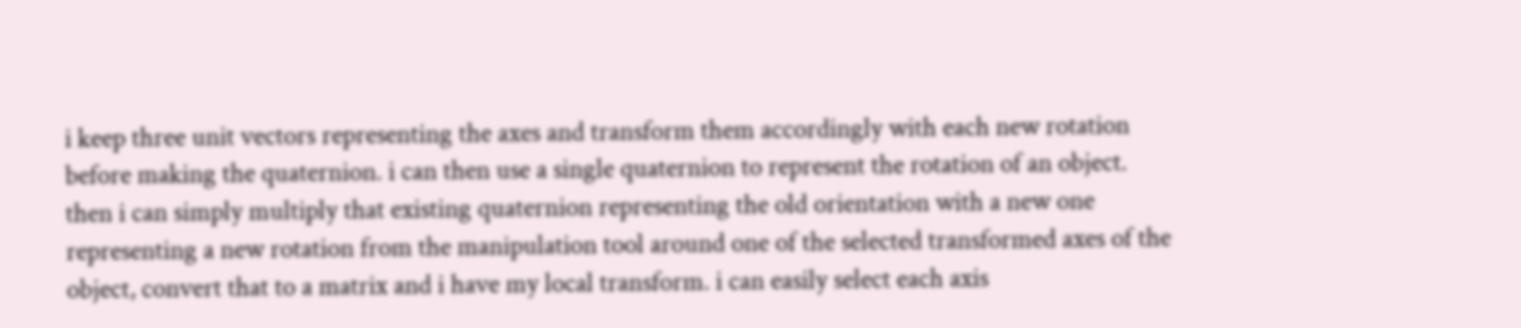i keep three unit vectors representing the axes and transform them accordingly with each new rotation before making the quaternion. i can then use a single quaternion to represent the rotation of an object. then i can simply multiply that existing quaternion representing the old orientation with a new one representing a new rotation from the manipulation tool around one of the selected transformed axes of the object, convert that to a matrix and i have my local transform. i can easily select each axis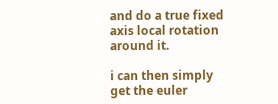and do a true fixed axis local rotation around it.

i can then simply get the euler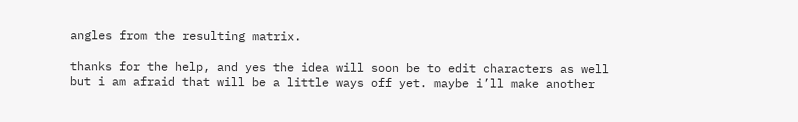angles from the resulting matrix.

thanks for the help, and yes the idea will soon be to edit characters as well but i am afraid that will be a little ways off yet. maybe i’ll make another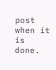post when it is done.